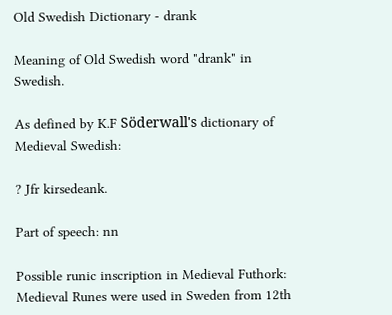Old Swedish Dictionary - drank

Meaning of Old Swedish word "drank" in Swedish.

As defined by K.F Söderwall's dictionary of Medieval Swedish:

? Jfr kirsedeank.

Part of speech: nn

Possible runic inscription in Medieval Futhork:
Medieval Runes were used in Sweden from 12th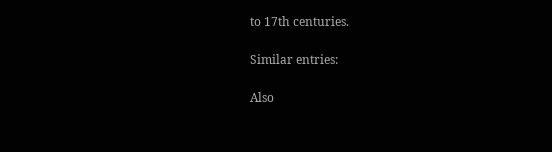to 17th centuries.

Similar entries:

Also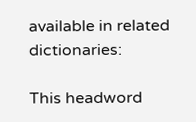available in related dictionaries:

This headword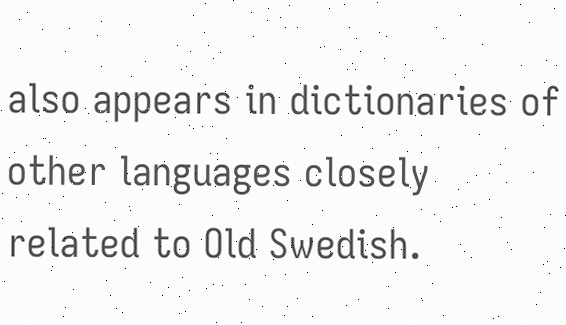also appears in dictionaries of other languages closely related to Old Swedish.